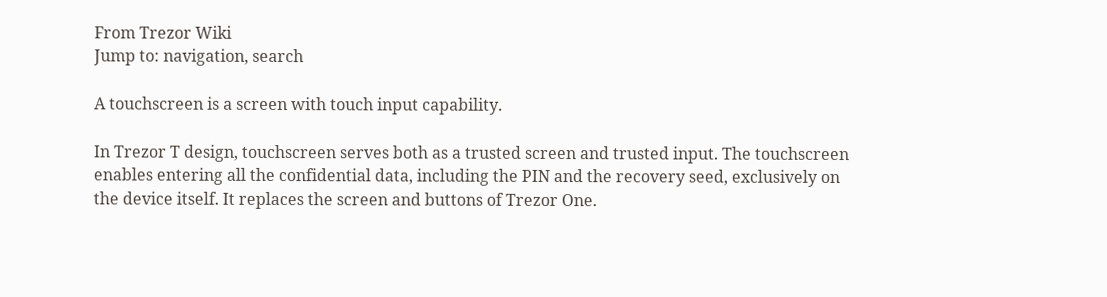From Trezor Wiki
Jump to: navigation, search

A touchscreen is a screen with touch input capability.

In Trezor T design, touchscreen serves both as a trusted screen and trusted input. The touchscreen enables entering all the confidential data, including the PIN and the recovery seed, exclusively on the device itself. It replaces the screen and buttons of Trezor One.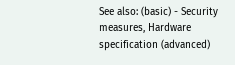See also: (basic) - Security measures, Hardware specification (advanced)